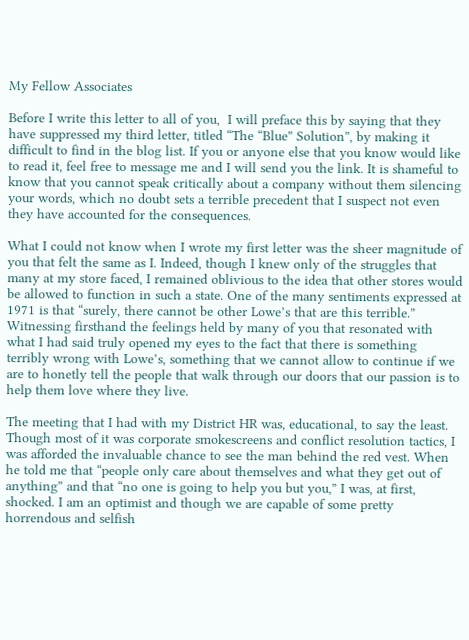My Fellow Associates

Before I write this letter to all of you,  I will preface this by saying that they have suppressed my third letter, titled “The “Blue” Solution”, by making it difficult to find in the blog list. If you or anyone else that you know would like to read it, feel free to message me and I will send you the link. It is shameful to know that you cannot speak critically about a company without them silencing your words, which no doubt sets a terrible precedent that I suspect not even they have accounted for the consequences.

What I could not know when I wrote my first letter was the sheer magnitude of you that felt the same as I. Indeed, though I knew only of the struggles that many at my store faced, I remained oblivious to the idea that other stores would be allowed to function in such a state. One of the many sentiments expressed at 1971 is that “surely, there cannot be other Lowe’s that are this terrible.” Witnessing firsthand the feelings held by many of you that resonated with what I had said truly opened my eyes to the fact that there is something terribly wrong with Lowe’s, something that we cannot allow to continue if we are to honetly tell the people that walk through our doors that our passion is to help them love where they live.

The meeting that I had with my District HR was, educational, to say the least. Though most of it was corporate smokescreens and conflict resolution tactics, I was afforded the invaluable chance to see the man behind the red vest. When he told me that “people only care about themselves and what they get out of anything” and that “no one is going to help you but you,” I was, at first, shocked. I am an optimist and though we are capable of some pretty horrendous and selfish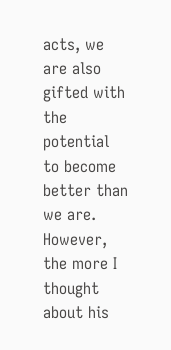acts, we are also gifted with the potential to become better than we are. However, the more I thought about his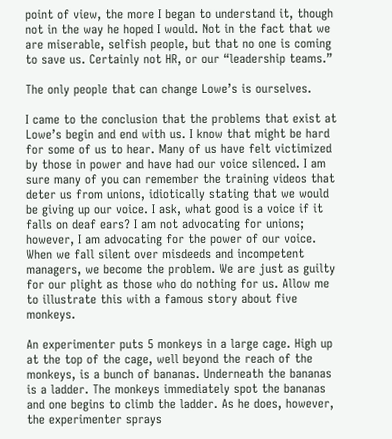point of view, the more I began to understand it, though not in the way he hoped I would. Not in the fact that we are miserable, selfish people, but that no one is coming to save us. Certainly not HR, or our “leadership teams.”

The only people that can change Lowe’s is ourselves.

I came to the conclusion that the problems that exist at Lowe’s begin and end with us. I know that might be hard for some of us to hear. Many of us have felt victimized by those in power and have had our voice silenced. I am sure many of you can remember the training videos that deter us from unions, idiotically stating that we would be giving up our voice. I ask, what good is a voice if it falls on deaf ears? I am not advocating for unions; however, I am advocating for the power of our voice. When we fall silent over misdeeds and incompetent managers, we become the problem. We are just as guilty for our plight as those who do nothing for us. Allow me to illustrate this with a famous story about five monkeys.

An experimenter puts 5 monkeys in a large cage. High up at the top of the cage, well beyond the reach of the monkeys, is a bunch of bananas. Underneath the bananas is a ladder. The monkeys immediately spot the bananas and one begins to climb the ladder. As he does, however, the experimenter sprays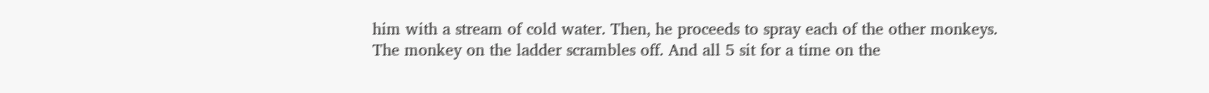him with a stream of cold water. Then, he proceeds to spray each of the other monkeys. The monkey on the ladder scrambles off. And all 5 sit for a time on the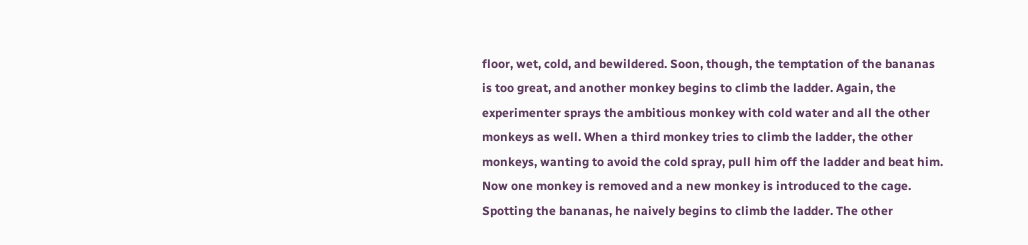floor, wet, cold, and bewildered. Soon, though, the temptation of the bananas is too great, and another monkey begins to climb the ladder. Again, the experimenter sprays the ambitious monkey with cold water and all the other monkeys as well. When a third monkey tries to climb the ladder, the other monkeys, wanting to avoid the cold spray, pull him off the ladder and beat him. Now one monkey is removed and a new monkey is introduced to the cage. Spotting the bananas, he naively begins to climb the ladder. The other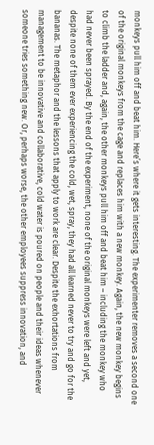monkeys pull him off and beat him. Here’s where it gets interesting. The experimenter removes a second one of the original monkeys from the cage and replaces him with a new monkey. Again, the new monkey begins to climb the ladder and, again, the other monkeys pull him off and beat him – including the monkey who had never been sprayed. By the end of the experiment, none of the original monkeys were left and yet, despite none of them ever experiencing the cold, wet, spray, they had all learned never to try and go for the bananas. The metaphor and the lessons that apply to work are clear. Despite the exhortations from management to be innovative and collaborative, cold water is poured on people and their ideas whenever someone tries something new. Or, perhaps worse, the other employees suppress innovation, and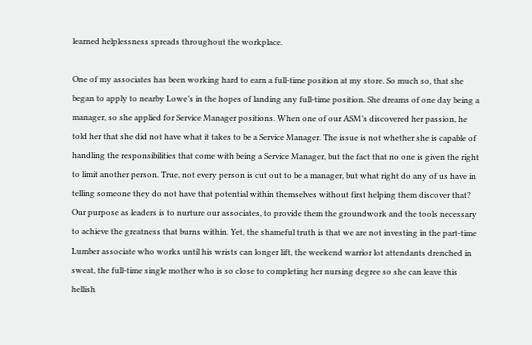learned helplessness spreads throughout the workplace.

One of my associates has been working hard to earn a full-time position at my store. So much so, that she began to apply to nearby Lowe’s in the hopes of landing any full-time position. She dreams of one day being a manager, so she applied for Service Manager positions. When one of our ASM’s discovered her passion, he told her that she did not have what it takes to be a Service Manager. The issue is not whether she is capable of handling the responsibilities that come with being a Service Manager, but the fact that no one is given the right to limit another person. True, not every person is cut out to be a manager, but what right do any of us have in telling someone they do not have that potential within themselves without first helping them discover that? Our purpose as leaders is to nurture our associates, to provide them the groundwork and the tools necessary to achieve the greatness that burns within. Yet, the shameful truth is that we are not investing in the part-time Lumber associate who works until his wrists can longer lift, the weekend warrior lot attendants drenched in sweat, the full-time single mother who is so close to completing her nursing degree so she can leave this hellish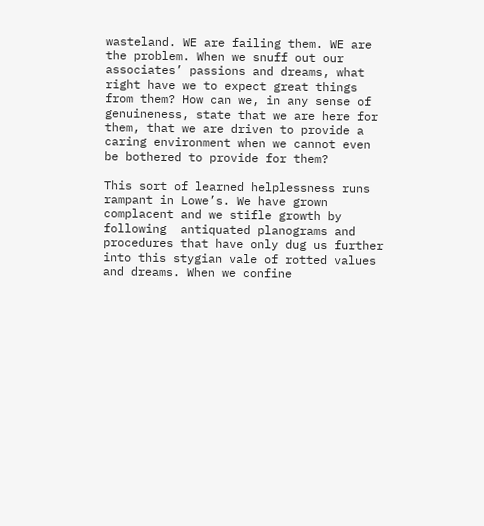wasteland. WE are failing them. WE are the problem. When we snuff out our associates’ passions and dreams, what right have we to expect great things from them? How can we, in any sense of genuineness, state that we are here for them, that we are driven to provide a caring environment when we cannot even be bothered to provide for them?

This sort of learned helplessness runs rampant in Lowe’s. We have grown complacent and we stifle growth by following  antiquated planograms and procedures that have only dug us further into this stygian vale of rotted values and dreams. When we confine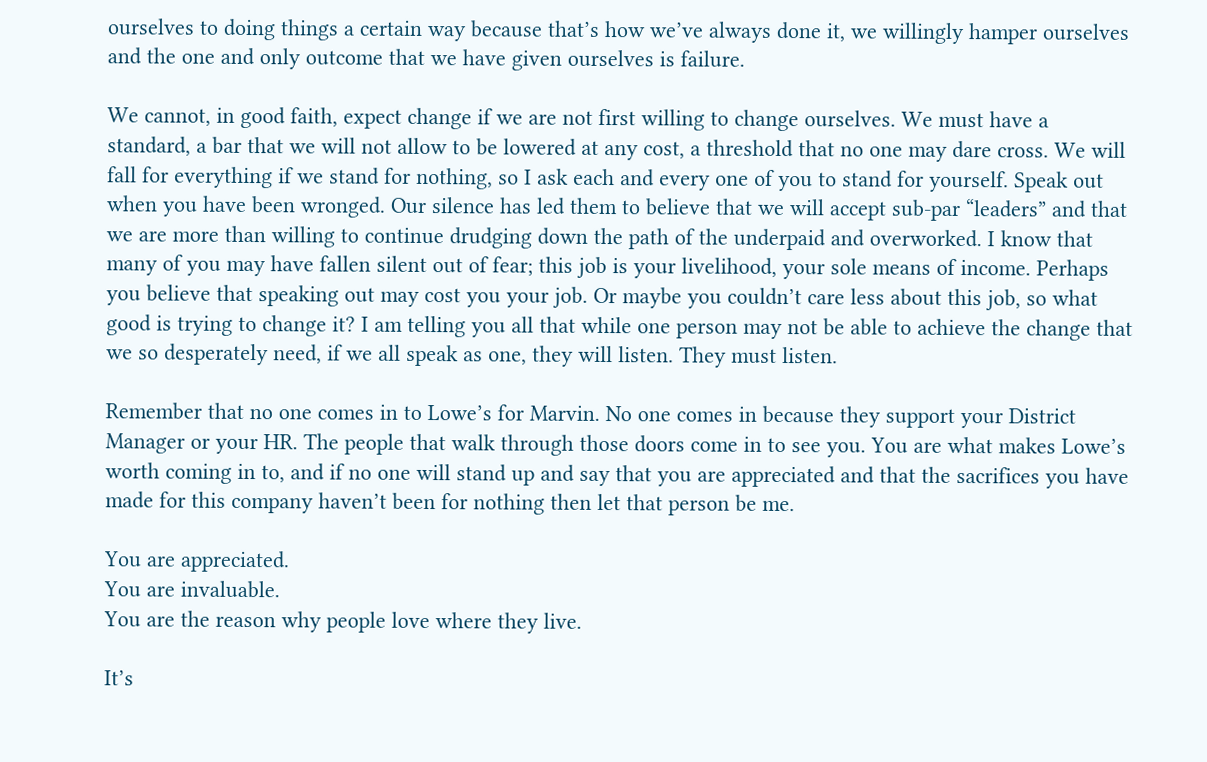ourselves to doing things a certain way because that’s how we’ve always done it, we willingly hamper ourselves and the one and only outcome that we have given ourselves is failure.

We cannot, in good faith, expect change if we are not first willing to change ourselves. We must have a standard, a bar that we will not allow to be lowered at any cost, a threshold that no one may dare cross. We will fall for everything if we stand for nothing, so I ask each and every one of you to stand for yourself. Speak out when you have been wronged. Our silence has led them to believe that we will accept sub-par “leaders” and that we are more than willing to continue drudging down the path of the underpaid and overworked. I know that many of you may have fallen silent out of fear; this job is your livelihood, your sole means of income. Perhaps you believe that speaking out may cost you your job. Or maybe you couldn’t care less about this job, so what good is trying to change it? I am telling you all that while one person may not be able to achieve the change that we so desperately need, if we all speak as one, they will listen. They must listen.

Remember that no one comes in to Lowe’s for Marvin. No one comes in because they support your District Manager or your HR. The people that walk through those doors come in to see you. You are what makes Lowe’s worth coming in to, and if no one will stand up and say that you are appreciated and that the sacrifices you have made for this company haven’t been for nothing then let that person be me.

You are appreciated.
You are invaluable.
You are the reason why people love where they live.

It’s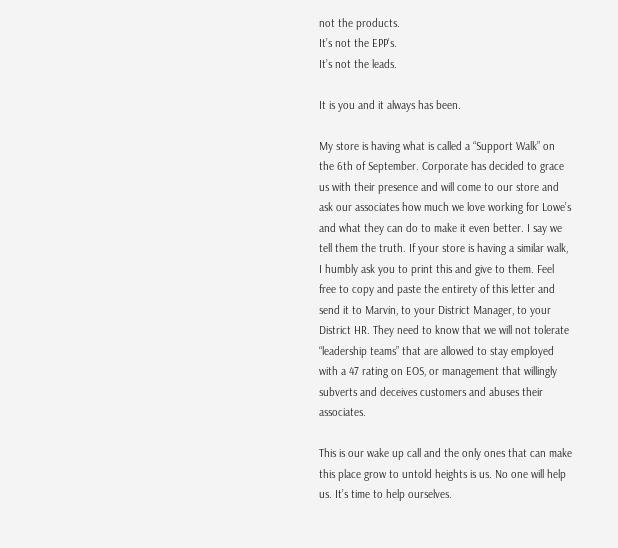not the products.
It’s not the EPP’s.
It’s not the leads.

It is you and it always has been.

My store is having what is called a “Support Walk” on the 6th of September. Corporate has decided to grace us with their presence and will come to our store and ask our associates how much we love working for Lowe’s and what they can do to make it even better. I say we tell them the truth. If your store is having a similar walk, I humbly ask you to print this and give to them. Feel free to copy and paste the entirety of this letter and send it to Marvin, to your District Manager, to your District HR. They need to know that we will not tolerate “leadership teams” that are allowed to stay employed with a 47 rating on EOS, or management that willingly subverts and deceives customers and abuses their associates.

This is our wake up call and the only ones that can make this place grow to untold heights is us. No one will help us. It’s time to help ourselves.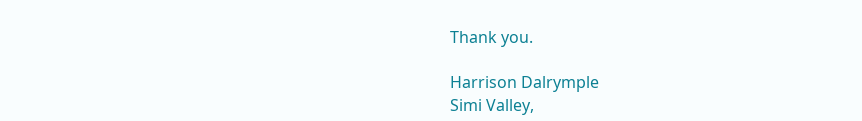Thank you.

Harrison Dalrymple
Simi Valley,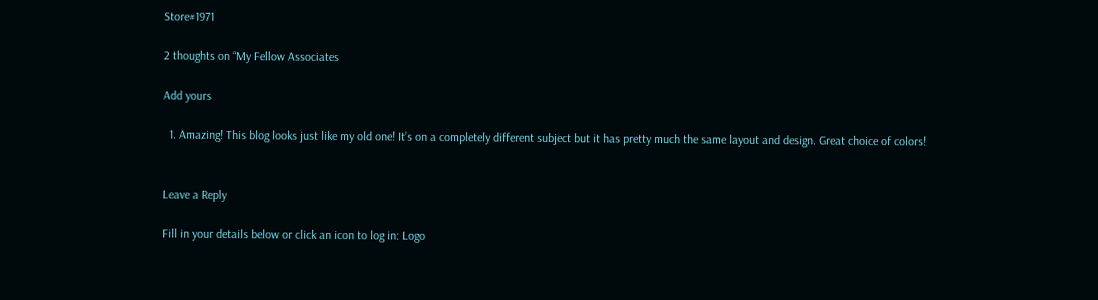Store#1971

2 thoughts on “My Fellow Associates

Add yours

  1. Amazing! This blog looks just like my old one! It’s on a completely different subject but it has pretty much the same layout and design. Great choice of colors!


Leave a Reply

Fill in your details below or click an icon to log in: Logo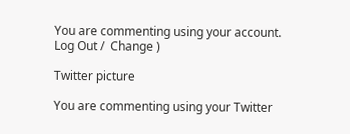You are commenting using your account. Log Out /  Change )

Twitter picture

You are commenting using your Twitter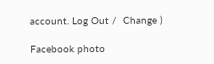account. Log Out /  Change )

Facebook photo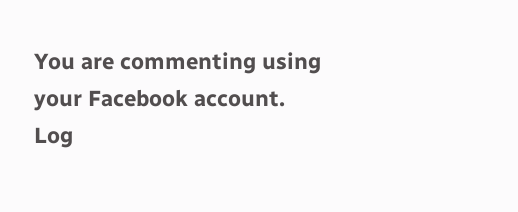You are commenting using your Facebook account. Log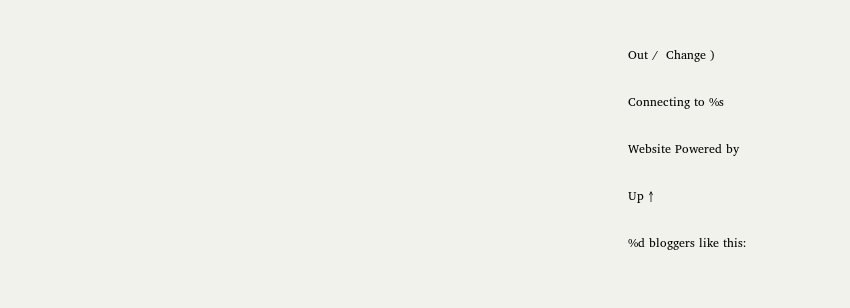Out /  Change )

Connecting to %s

Website Powered by

Up ↑

%d bloggers like this: